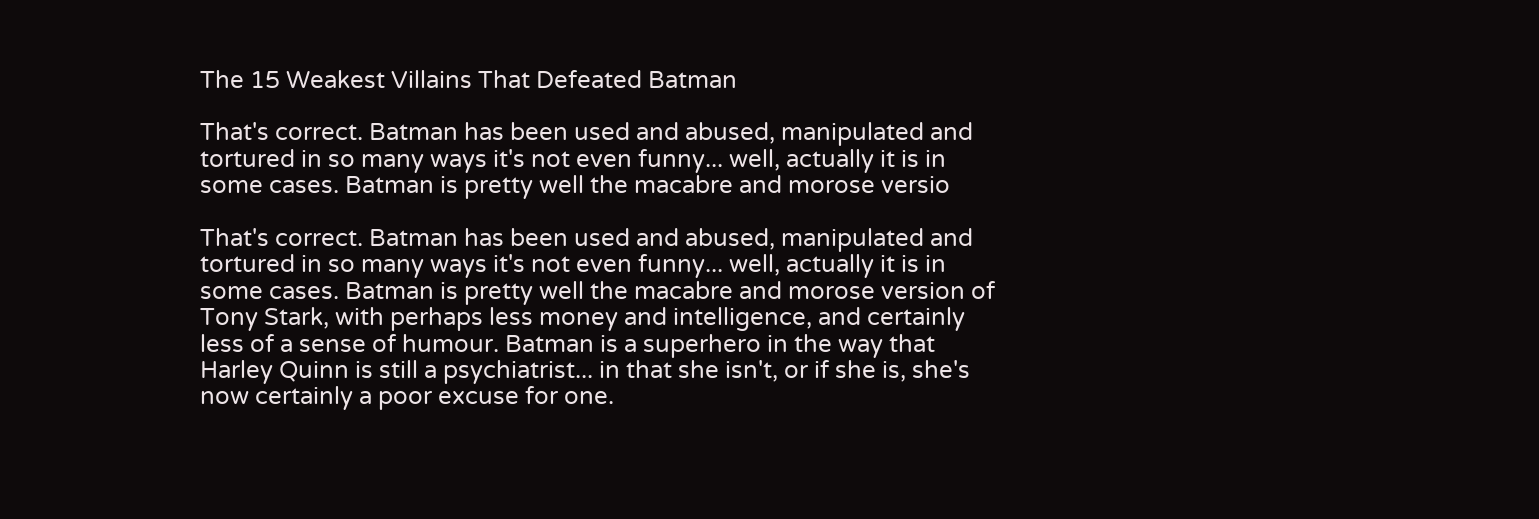The 15 Weakest Villains That Defeated Batman

That's correct. Batman has been used and abused, manipulated and tortured in so many ways it's not even funny... well, actually it is in some cases. Batman is pretty well the macabre and morose versio

That's correct. Batman has been used and abused, manipulated and tortured in so many ways it's not even funny... well, actually it is in some cases. Batman is pretty well the macabre and morose version of Tony Stark, with perhaps less money and intelligence, and certainly less of a sense of humour. Batman is a superhero in the way that Harley Quinn is still a psychiatrist... in that she isn't, or if she is, she's now certainly a poor excuse for one.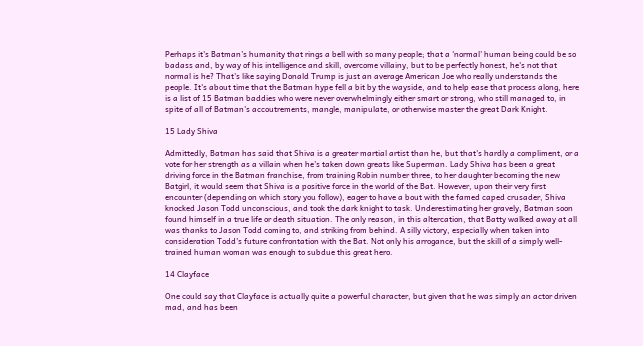Perhaps it's Batman's humanity that rings a bell with so many people; that a 'normal' human being could be so badass and, by way of his intelligence and skill, overcome villainy, but to be perfectly honest, he's not that normal is he? That's like saying Donald Trump is just an average American Joe who really understands the people. It's about time that the Batman hype fell a bit by the wayside, and to help ease that process along, here is a list of 15 Batman baddies who were never overwhelmingly either smart or strong, who still managed to, in spite of all of Batman's accoutrements, mangle, manipulate, or otherwise master the great Dark Knight.

15 Lady Shiva

Admittedly, Batman has said that Shiva is a greater martial artist than he, but that's hardly a compliment, or a vote for her strength as a villain when he's taken down greats like Superman. Lady Shiva has been a great driving force in the Batman franchise, from training Robin number three, to her daughter becoming the new Batgirl, it would seem that Shiva is a positive force in the world of the Bat. However, upon their very first encounter (depending on which story you follow), eager to have a bout with the famed caped crusader, Shiva knocked Jason Todd unconscious, and took the dark knight to task. Underestimating her gravely, Batman soon found himself in a true life or death situation. The only reason, in this altercation, that Batty walked away at all was thanks to Jason Todd coming to, and striking from behind. A silly victory, especially when taken into consideration Todd's future confrontation with the Bat. Not only his arrogance, but the skill of a simply well-trained human woman was enough to subdue this great hero.

14 Clayface

One could say that Clayface is actually quite a powerful character, but given that he was simply an actor driven mad, and has been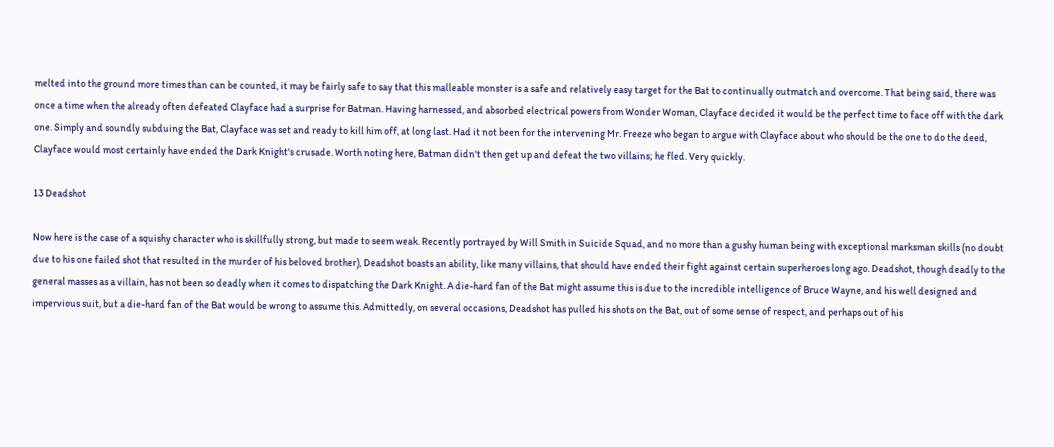melted into the ground more times than can be counted, it may be fairly safe to say that this malleable monster is a safe and relatively easy target for the Bat to continually outmatch and overcome. That being said, there was once a time when the already often defeated Clayface had a surprise for Batman. Having harnessed, and absorbed electrical powers from Wonder Woman, Clayface decided it would be the perfect time to face off with the dark one. Simply and soundly subduing the Bat, Clayface was set and ready to kill him off, at long last. Had it not been for the intervening Mr. Freeze who began to argue with Clayface about who should be the one to do the deed, Clayface would most certainly have ended the Dark Knight's crusade. Worth noting here, Batman didn't then get up and defeat the two villains; he fled. Very quickly.

13 Deadshot

Now here is the case of a squishy character who is skillfully strong, but made to seem weak. Recently portrayed by Will Smith in Suicide Squad, and no more than a gushy human being with exceptional marksman skills (no doubt due to his one failed shot that resulted in the murder of his beloved brother), Deadshot boasts an ability, like many villains, that should have ended their fight against certain superheroes long ago. Deadshot, though deadly to the general masses as a villain, has not been so deadly when it comes to dispatching the Dark Knight. A die-hard fan of the Bat might assume this is due to the incredible intelligence of Bruce Wayne, and his well designed and impervious suit, but a die-hard fan of the Bat would be wrong to assume this. Admittedly, on several occasions, Deadshot has pulled his shots on the Bat, out of some sense of respect, and perhaps out of his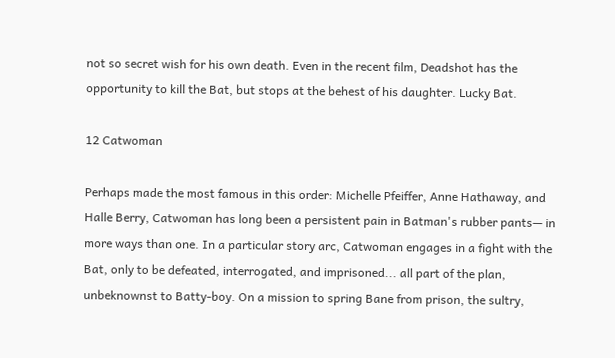not so secret wish for his own death. Even in the recent film, Deadshot has the opportunity to kill the Bat, but stops at the behest of his daughter. Lucky Bat.

12 Catwoman

Perhaps made the most famous in this order: Michelle Pfeiffer, Anne Hathaway, and Halle Berry, Catwoman has long been a persistent pain in Batman's rubber pants— in more ways than one. In a particular story arc, Catwoman engages in a fight with the Bat, only to be defeated, interrogated, and imprisoned... all part of the plan, unbeknownst to Batty-boy. On a mission to spring Bane from prison, the sultry,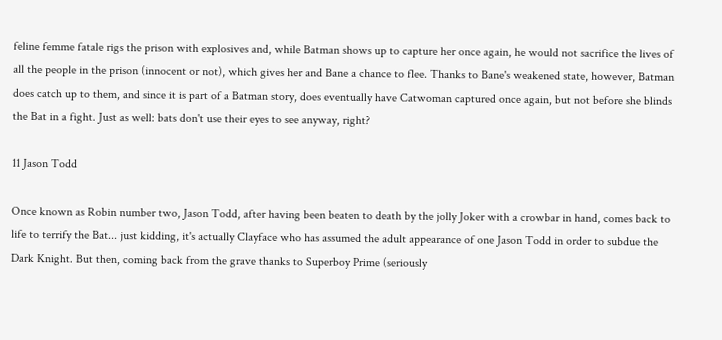feline femme fatale rigs the prison with explosives and, while Batman shows up to capture her once again, he would not sacrifice the lives of all the people in the prison (innocent or not), which gives her and Bane a chance to flee. Thanks to Bane's weakened state, however, Batman does catch up to them, and since it is part of a Batman story, does eventually have Catwoman captured once again, but not before she blinds the Bat in a fight. Just as well: bats don't use their eyes to see anyway, right?

11 Jason Todd

Once known as Robin number two, Jason Todd, after having been beaten to death by the jolly Joker with a crowbar in hand, comes back to life to terrify the Bat... just kidding, it's actually Clayface who has assumed the adult appearance of one Jason Todd in order to subdue the Dark Knight. But then, coming back from the grave thanks to Superboy Prime (seriously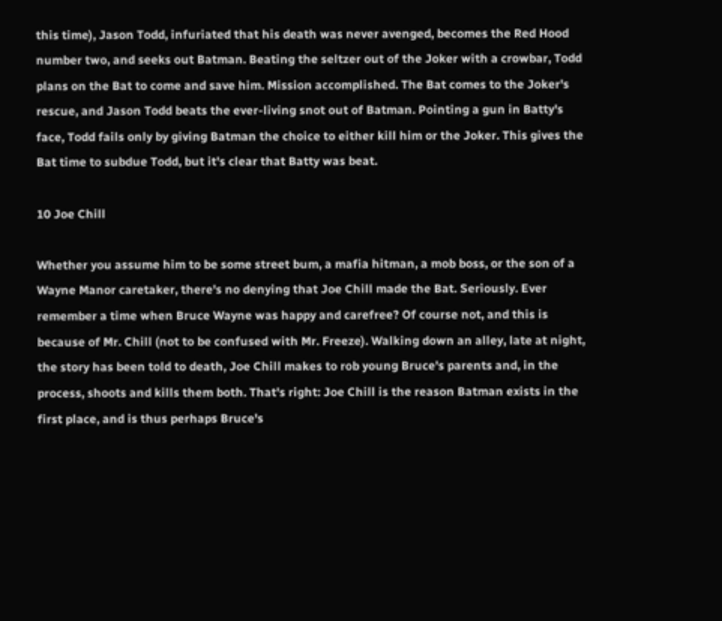this time), Jason Todd, infuriated that his death was never avenged, becomes the Red Hood number two, and seeks out Batman. Beating the seltzer out of the Joker with a crowbar, Todd plans on the Bat to come and save him. Mission accomplished. The Bat comes to the Joker's rescue, and Jason Todd beats the ever-living snot out of Batman. Pointing a gun in Batty's face, Todd fails only by giving Batman the choice to either kill him or the Joker. This gives the Bat time to subdue Todd, but it's clear that Batty was beat.

10 Joe Chill

Whether you assume him to be some street bum, a mafia hitman, a mob boss, or the son of a Wayne Manor caretaker, there's no denying that Joe Chill made the Bat. Seriously. Ever remember a time when Bruce Wayne was happy and carefree? Of course not, and this is because of Mr. Chill (not to be confused with Mr. Freeze). Walking down an alley, late at night, the story has been told to death, Joe Chill makes to rob young Bruce's parents and, in the process, shoots and kills them both. That's right: Joe Chill is the reason Batman exists in the first place, and is thus perhaps Bruce's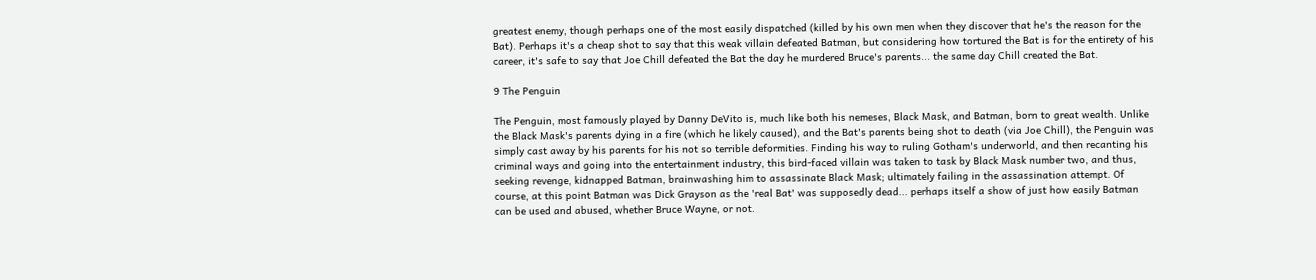greatest enemy, though perhaps one of the most easily dispatched (killed by his own men when they discover that he's the reason for the Bat). Perhaps it's a cheap shot to say that this weak villain defeated Batman, but considering how tortured the Bat is for the entirety of his career, it's safe to say that Joe Chill defeated the Bat the day he murdered Bruce's parents... the same day Chill created the Bat.

9 The Penguin

The Penguin, most famously played by Danny DeVito is, much like both his nemeses, Black Mask, and Batman, born to great wealth. Unlike the Black Mask's parents dying in a fire (which he likely caused), and the Bat's parents being shot to death (via Joe Chill), the Penguin was simply cast away by his parents for his not so terrible deformities. Finding his way to ruling Gotham's underworld, and then recanting his criminal ways and going into the entertainment industry, this bird-faced villain was taken to task by Black Mask number two, and thus, seeking revenge, kidnapped Batman, brainwashing him to assassinate Black Mask; ultimately failing in the assassination attempt. Of course, at this point Batman was Dick Grayson as the 'real Bat' was supposedly dead... perhaps itself a show of just how easily Batman can be used and abused, whether Bruce Wayne, or not.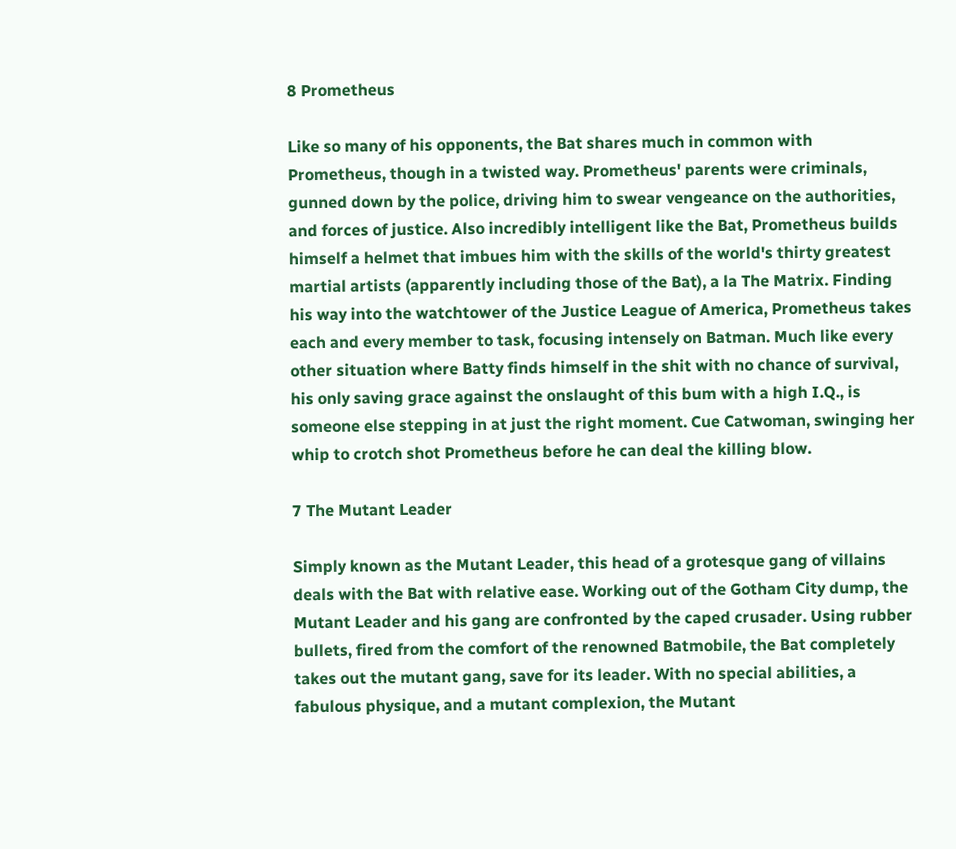8 Prometheus

Like so many of his opponents, the Bat shares much in common with Prometheus, though in a twisted way. Prometheus' parents were criminals, gunned down by the police, driving him to swear vengeance on the authorities, and forces of justice. Also incredibly intelligent like the Bat, Prometheus builds himself a helmet that imbues him with the skills of the world's thirty greatest martial artists (apparently including those of the Bat), a la The Matrix. Finding his way into the watchtower of the Justice League of America, Prometheus takes each and every member to task, focusing intensely on Batman. Much like every other situation where Batty finds himself in the shit with no chance of survival, his only saving grace against the onslaught of this bum with a high I.Q., is someone else stepping in at just the right moment. Cue Catwoman, swinging her whip to crotch shot Prometheus before he can deal the killing blow.

7 The Mutant Leader

Simply known as the Mutant Leader, this head of a grotesque gang of villains deals with the Bat with relative ease. Working out of the Gotham City dump, the Mutant Leader and his gang are confronted by the caped crusader. Using rubber bullets, fired from the comfort of the renowned Batmobile, the Bat completely takes out the mutant gang, save for its leader. With no special abilities, a fabulous physique, and a mutant complexion, the Mutant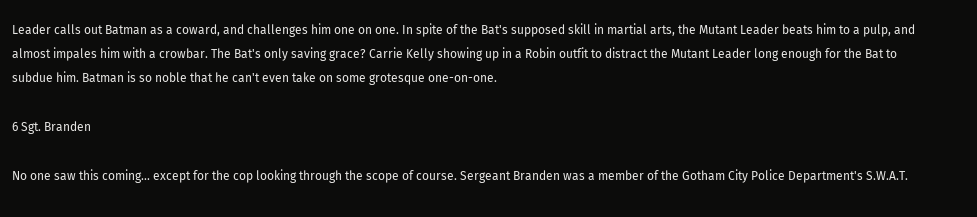Leader calls out Batman as a coward, and challenges him one on one. In spite of the Bat's supposed skill in martial arts, the Mutant Leader beats him to a pulp, and almost impales him with a crowbar. The Bat's only saving grace? Carrie Kelly showing up in a Robin outfit to distract the Mutant Leader long enough for the Bat to subdue him. Batman is so noble that he can't even take on some grotesque one-on-one.

6 Sgt. Branden

No one saw this coming... except for the cop looking through the scope of course. Sergeant Branden was a member of the Gotham City Police Department's S.W.A.T.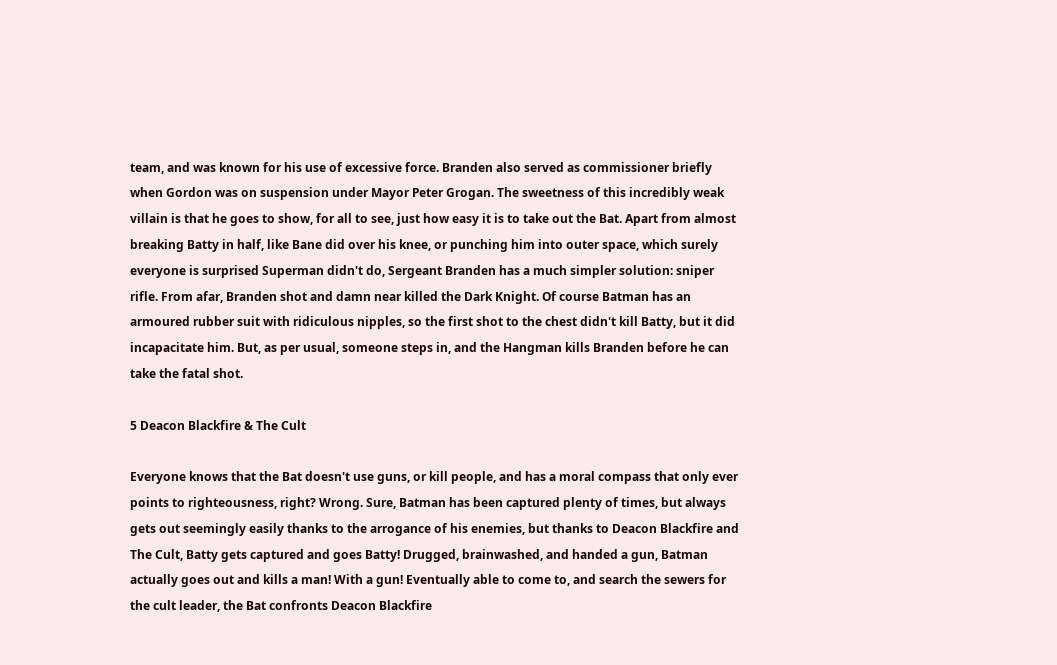team, and was known for his use of excessive force. Branden also served as commissioner briefly when Gordon was on suspension under Mayor Peter Grogan. The sweetness of this incredibly weak villain is that he goes to show, for all to see, just how easy it is to take out the Bat. Apart from almost breaking Batty in half, like Bane did over his knee, or punching him into outer space, which surely everyone is surprised Superman didn't do, Sergeant Branden has a much simpler solution: sniper rifle. From afar, Branden shot and damn near killed the Dark Knight. Of course Batman has an armoured rubber suit with ridiculous nipples, so the first shot to the chest didn't kill Batty, but it did incapacitate him. But, as per usual, someone steps in, and the Hangman kills Branden before he can take the fatal shot.

5 Deacon Blackfire & The Cult

Everyone knows that the Bat doesn't use guns, or kill people, and has a moral compass that only ever points to righteousness, right? Wrong. Sure, Batman has been captured plenty of times, but always gets out seemingly easily thanks to the arrogance of his enemies, but thanks to Deacon Blackfire and The Cult, Batty gets captured and goes Batty! Drugged, brainwashed, and handed a gun, Batman actually goes out and kills a man! With a gun! Eventually able to come to, and search the sewers for the cult leader, the Bat confronts Deacon Blackfire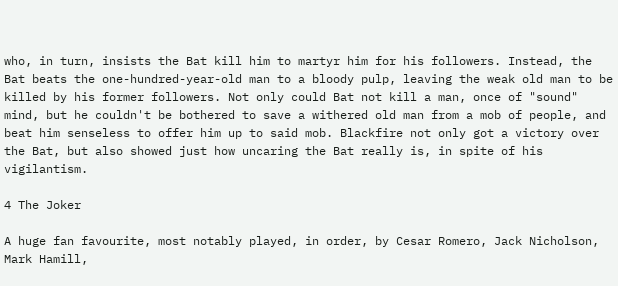who, in turn, insists the Bat kill him to martyr him for his followers. Instead, the Bat beats the one-hundred-year-old man to a bloody pulp, leaving the weak old man to be killed by his former followers. Not only could Bat not kill a man, once of "sound" mind, but he couldn't be bothered to save a withered old man from a mob of people, and beat him senseless to offer him up to said mob. Blackfire not only got a victory over the Bat, but also showed just how uncaring the Bat really is, in spite of his vigilantism.

4 The Joker

A huge fan favourite, most notably played, in order, by Cesar Romero, Jack Nicholson, Mark Hamill,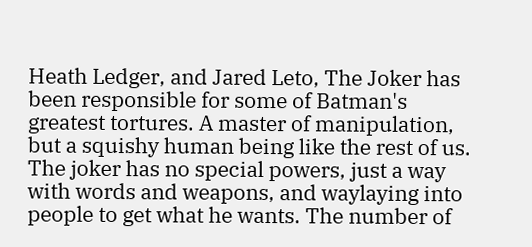Heath Ledger, and Jared Leto, The Joker has been responsible for some of Batman's greatest tortures. A master of manipulation, but a squishy human being like the rest of us. The joker has no special powers, just a way with words and weapons, and waylaying into people to get what he wants. The number of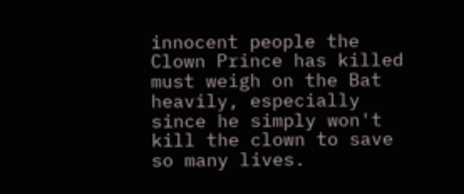innocent people the Clown Prince has killed must weigh on the Bat heavily, especially since he simply won't kill the clown to save so many lives.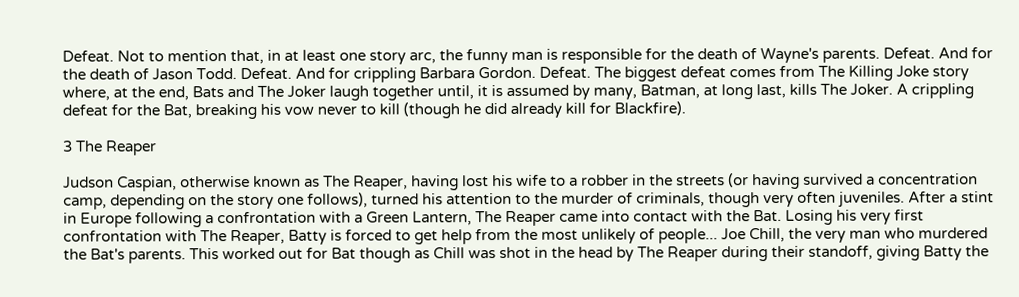Defeat. Not to mention that, in at least one story arc, the funny man is responsible for the death of Wayne's parents. Defeat. And for the death of Jason Todd. Defeat. And for crippling Barbara Gordon. Defeat. The biggest defeat comes from The Killing Joke story where, at the end, Bats and The Joker laugh together until, it is assumed by many, Batman, at long last, kills The Joker. A crippling defeat for the Bat, breaking his vow never to kill (though he did already kill for Blackfire).

3 The Reaper

Judson Caspian, otherwise known as The Reaper, having lost his wife to a robber in the streets (or having survived a concentration camp, depending on the story one follows), turned his attention to the murder of criminals, though very often juveniles. After a stint in Europe following a confrontation with a Green Lantern, The Reaper came into contact with the Bat. Losing his very first confrontation with The Reaper, Batty is forced to get help from the most unlikely of people... Joe Chill, the very man who murdered the Bat's parents. This worked out for Bat though as Chill was shot in the head by The Reaper during their standoff, giving Batty the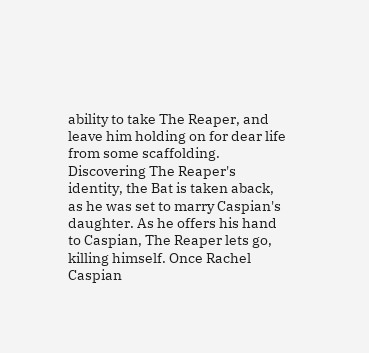ability to take The Reaper, and leave him holding on for dear life from some scaffolding. Discovering The Reaper's identity, the Bat is taken aback, as he was set to marry Caspian's daughter. As he offers his hand to Caspian, The Reaper lets go, killing himself. Once Rachel Caspian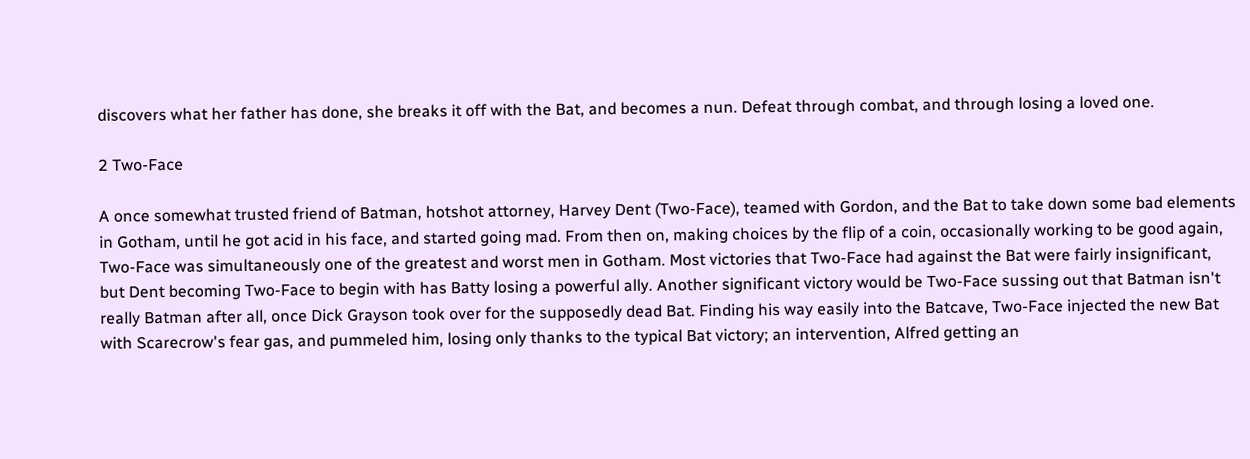discovers what her father has done, she breaks it off with the Bat, and becomes a nun. Defeat through combat, and through losing a loved one.

2 Two-Face

A once somewhat trusted friend of Batman, hotshot attorney, Harvey Dent (Two-Face), teamed with Gordon, and the Bat to take down some bad elements in Gotham, until he got acid in his face, and started going mad. From then on, making choices by the flip of a coin, occasionally working to be good again, Two-Face was simultaneously one of the greatest and worst men in Gotham. Most victories that Two-Face had against the Bat were fairly insignificant, but Dent becoming Two-Face to begin with has Batty losing a powerful ally. Another significant victory would be Two-Face sussing out that Batman isn't really Batman after all, once Dick Grayson took over for the supposedly dead Bat. Finding his way easily into the Batcave, Two-Face injected the new Bat with Scarecrow's fear gas, and pummeled him, losing only thanks to the typical Bat victory; an intervention, Alfred getting an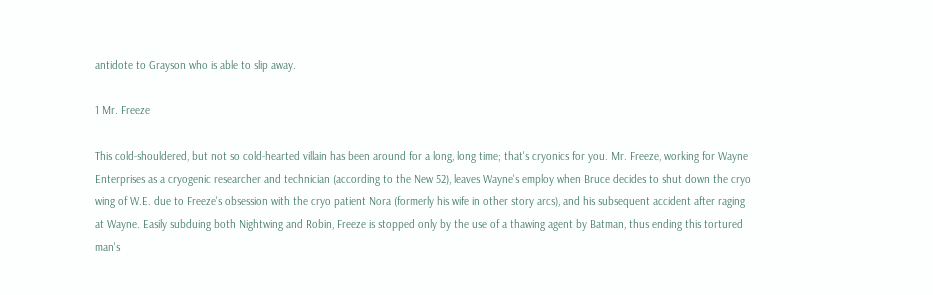antidote to Grayson who is able to slip away.

1 Mr. Freeze

This cold-shouldered, but not so cold-hearted villain has been around for a long, long time; that's cryonics for you. Mr. Freeze, working for Wayne Enterprises as a cryogenic researcher and technician (according to the New 52), leaves Wayne's employ when Bruce decides to shut down the cryo wing of W.E. due to Freeze's obsession with the cryo patient Nora (formerly his wife in other story arcs), and his subsequent accident after raging at Wayne. Easily subduing both Nightwing and Robin, Freeze is stopped only by the use of a thawing agent by Batman, thus ending this tortured man's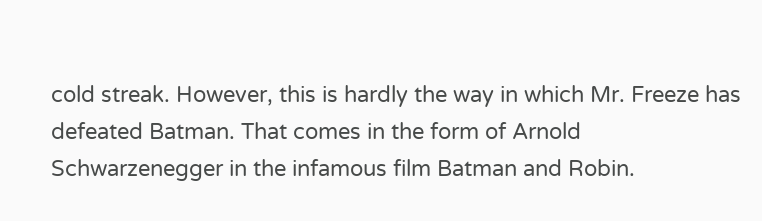cold streak. However, this is hardly the way in which Mr. Freeze has defeated Batman. That comes in the form of Arnold Schwarzenegger in the infamous film Batman and Robin.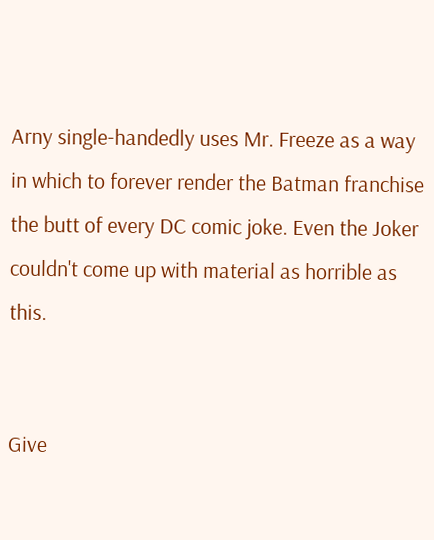Arny single-handedly uses Mr. Freeze as a way in which to forever render the Batman franchise the butt of every DC comic joke. Even the Joker couldn't come up with material as horrible as this.


Give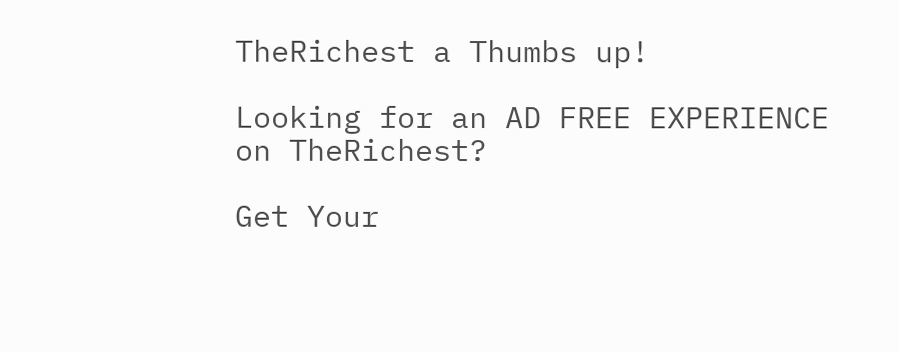TheRichest a Thumbs up!

Looking for an AD FREE EXPERIENCE on TheRichest?

Get Your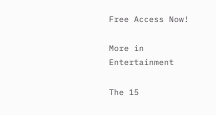Free Access Now!

More in Entertainment

The 15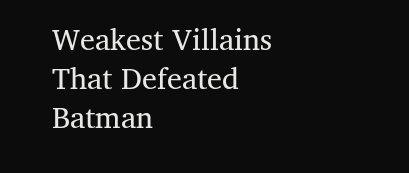Weakest Villains That Defeated Batman